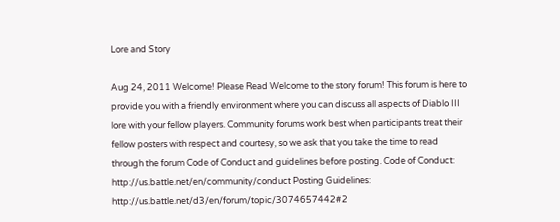Lore and Story

Aug 24, 2011 Welcome! Please Read Welcome to the story forum! This forum is here to provide you with a friendly environment where you can discuss all aspects of Diablo III lore with your fellow players. Community forums work best when participants treat their fellow posters with respect and courtesy, so we ask that you take the time to read through the forum Code of Conduct and guidelines before posting. Code of Conduct: http://us.battle.net/en/community/conduct Posting Guidelines: http://us.battle.net/d3/en/forum/topic/3074657442#2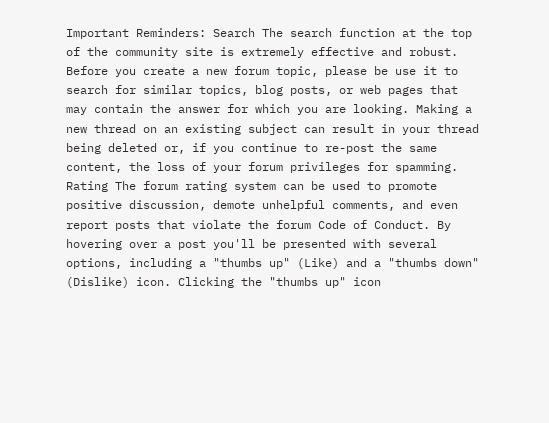Important Reminders: Search The search function at the top of the community site is extremely effective and robust. Before you create a new forum topic, please be use it to search for similar topics, blog posts, or web pages that may contain the answer for which you are looking. Making a new thread on an existing subject can result in your thread being deleted or, if you continue to re-post the same content, the loss of your forum privileges for spamming. Rating The forum rating system can be used to promote positive discussion, demote unhelpful comments, and even report posts that violate the forum Code of Conduct. By hovering over a post you'll be presented with several options, including a "thumbs up" (Like) and a "thumbs down" (Dislike) icon. Clicking the "thumbs up" icon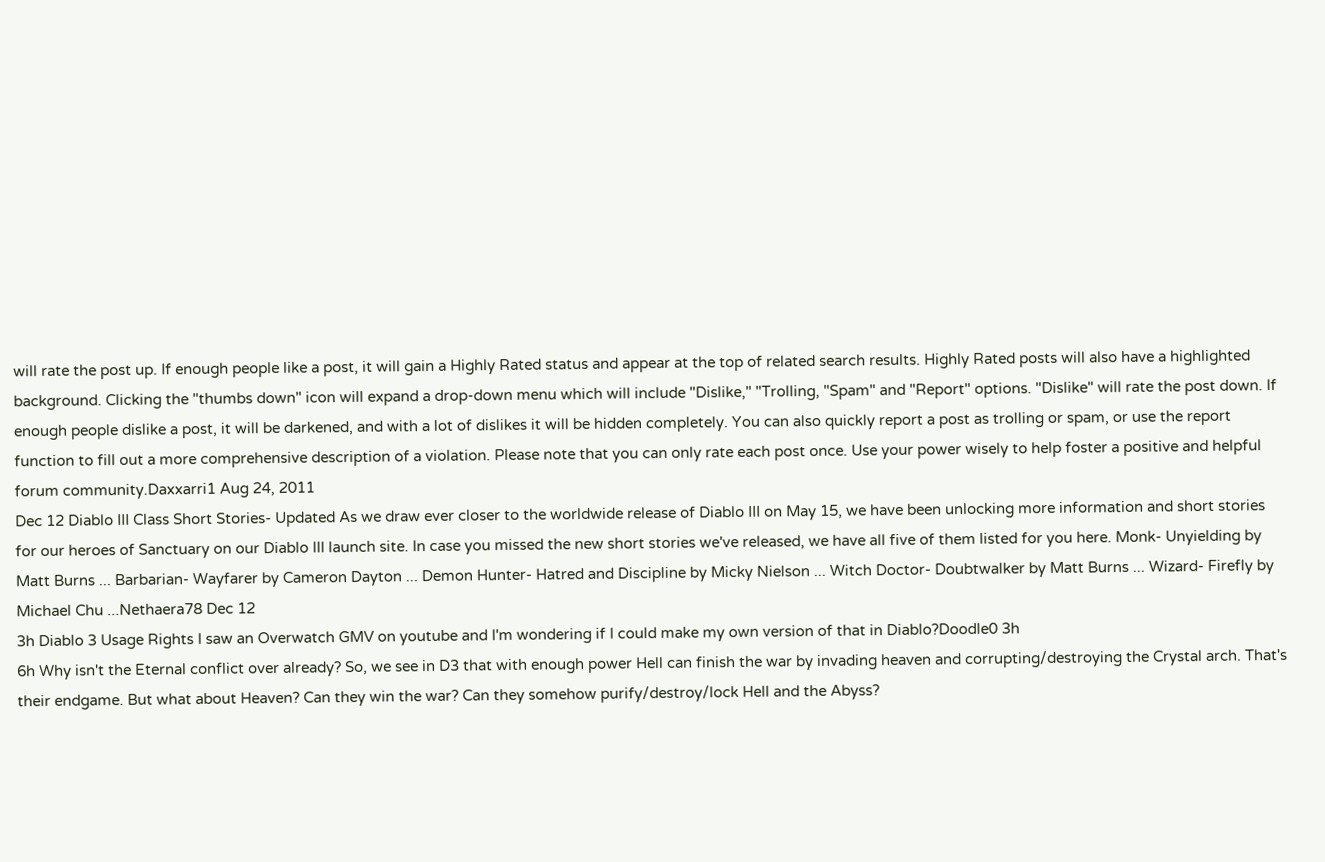will rate the post up. If enough people like a post, it will gain a Highly Rated status and appear at the top of related search results. Highly Rated posts will also have a highlighted background. Clicking the "thumbs down" icon will expand a drop-down menu which will include "Dislike," "Trolling, "Spam" and "Report" options. "Dislike" will rate the post down. If enough people dislike a post, it will be darkened, and with a lot of dislikes it will be hidden completely. You can also quickly report a post as trolling or spam, or use the report function to fill out a more comprehensive description of a violation. Please note that you can only rate each post once. Use your power wisely to help foster a positive and helpful forum community.Daxxarri1 Aug 24, 2011
Dec 12 Diablo III Class Short Stories- Updated As we draw ever closer to the worldwide release of Diablo III on May 15, we have been unlocking more information and short stories for our heroes of Sanctuary on our Diablo III launch site. In case you missed the new short stories we've released, we have all five of them listed for you here. Monk- Unyielding by Matt Burns ... Barbarian- Wayfarer by Cameron Dayton ... Demon Hunter- Hatred and Discipline by Micky Nielson ... Witch Doctor- Doubtwalker by Matt Burns ... Wizard- Firefly by Michael Chu ...Nethaera78 Dec 12
3h Diablo 3 Usage Rights I saw an Overwatch GMV on youtube and I'm wondering if I could make my own version of that in Diablo?Doodle0 3h
6h Why isn't the Eternal conflict over already? So, we see in D3 that with enough power Hell can finish the war by invading heaven and corrupting/destroying the Crystal arch. That's their endgame. But what about Heaven? Can they win the war? Can they somehow purify/destroy/lock Hell and the Abyss?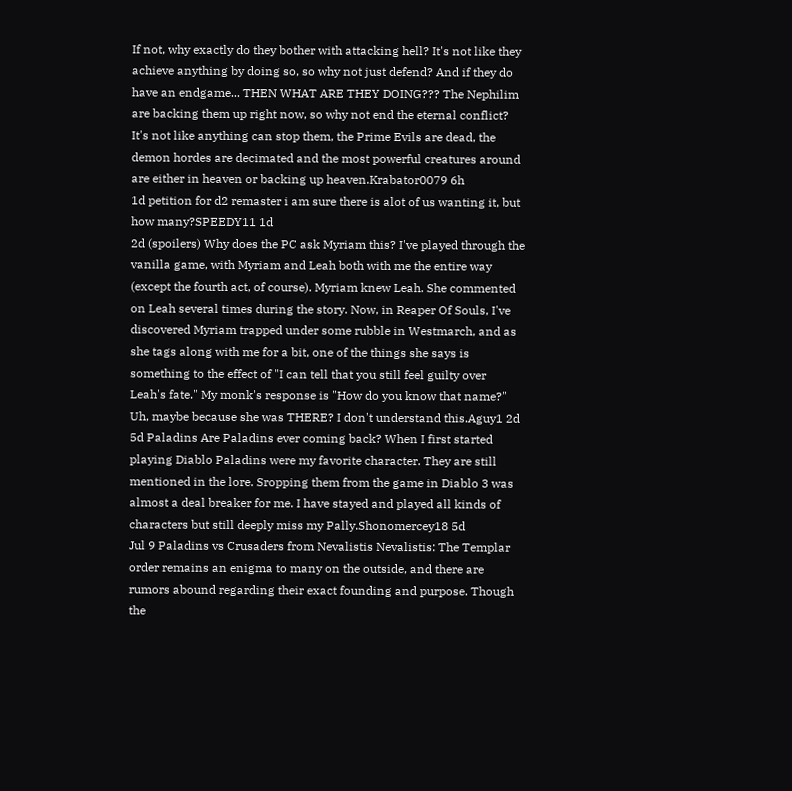If not, why exactly do they bother with attacking hell? It's not like they achieve anything by doing so, so why not just defend? And if they do have an endgame... THEN WHAT ARE THEY DOING??? The Nephilim are backing them up right now, so why not end the eternal conflict? It's not like anything can stop them, the Prime Evils are dead, the demon hordes are decimated and the most powerful creatures around are either in heaven or backing up heaven.Krabator0079 6h
1d petition for d2 remaster i am sure there is alot of us wanting it, but how many?SPEEDY11 1d
2d (spoilers) Why does the PC ask Myriam this? I've played through the vanilla game, with Myriam and Leah both with me the entire way (except the fourth act, of course). Myriam knew Leah. She commented on Leah several times during the story. Now, in Reaper Of Souls, I've discovered Myriam trapped under some rubble in Westmarch, and as she tags along with me for a bit, one of the things she says is something to the effect of "I can tell that you still feel guilty over Leah's fate." My monk's response is "How do you know that name?" Uh, maybe because she was THERE? I don't understand this.Aguy1 2d
5d Paladins Are Paladins ever coming back? When I first started playing Diablo Paladins were my favorite character. They are still mentioned in the lore. Sropping them from the game in Diablo 3 was almost a deal breaker for me. I have stayed and played all kinds of characters but still deeply miss my Pally.Shonomercey18 5d
Jul 9 Paladins vs Crusaders from Nevalistis Nevalistis: The Templar order remains an enigma to many on the outside, and there are rumors abound regarding their exact founding and purpose. Though the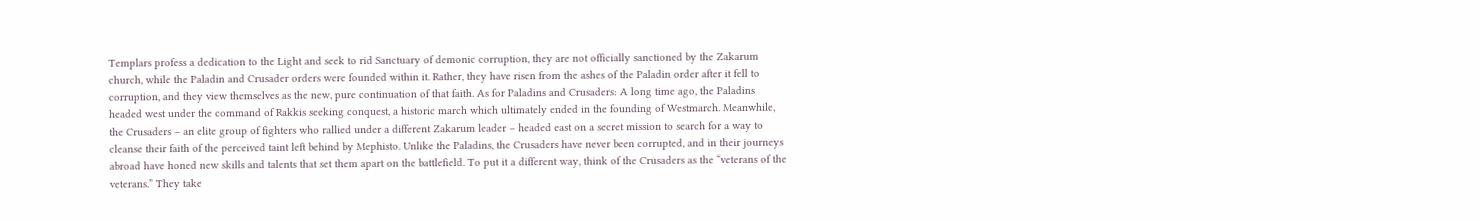Templars profess a dedication to the Light and seek to rid Sanctuary of demonic corruption, they are not officially sanctioned by the Zakarum church, while the Paladin and Crusader orders were founded within it. Rather, they have risen from the ashes of the Paladin order after it fell to corruption, and they view themselves as the new, pure continuation of that faith. As for Paladins and Crusaders: A long time ago, the Paladins headed west under the command of Rakkis seeking conquest, a historic march which ultimately ended in the founding of Westmarch. Meanwhile, the Crusaders – an elite group of fighters who rallied under a different Zakarum leader – headed east on a secret mission to search for a way to cleanse their faith of the perceived taint left behind by Mephisto. Unlike the Paladins, the Crusaders have never been corrupted, and in their journeys abroad have honed new skills and talents that set them apart on the battlefield. To put it a different way, think of the Crusaders as the “veterans of the veterans.” They take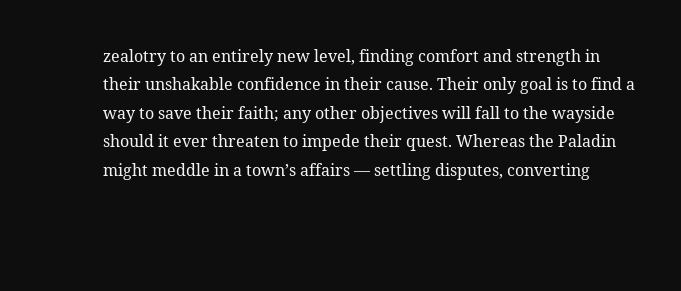zealotry to an entirely new level, finding comfort and strength in their unshakable confidence in their cause. Their only goal is to find a way to save their faith; any other objectives will fall to the wayside should it ever threaten to impede their quest. Whereas the Paladin might meddle in a town’s affairs — settling disputes, converting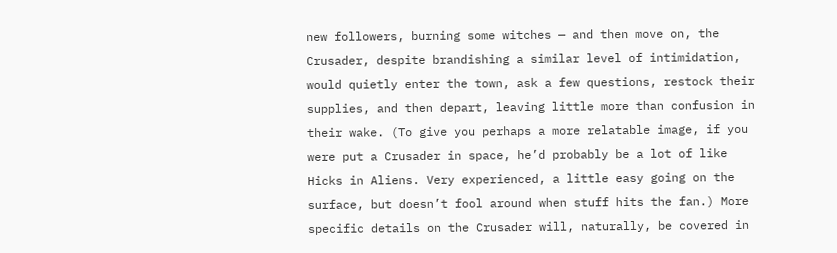new followers, burning some witches — and then move on, the Crusader, despite brandishing a similar level of intimidation, would quietly enter the town, ask a few questions, restock their supplies, and then depart, leaving little more than confusion in their wake. (To give you perhaps a more relatable image, if you were put a Crusader in space, he’d probably be a lot of like Hicks in Aliens. Very experienced, a little easy going on the surface, but doesn’t fool around when stuff hits the fan.) More specific details on the Crusader will, naturally, be covered in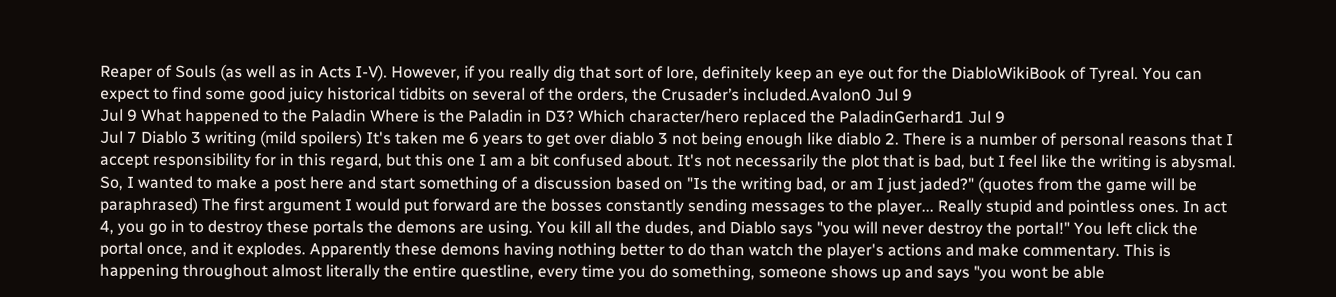Reaper of Souls (as well as in Acts I-V). However, if you really dig that sort of lore, definitely keep an eye out for the DiabloWikiBook of Tyreal. You can expect to find some good juicy historical tidbits on several of the orders, the Crusader’s included.Avalon0 Jul 9
Jul 9 What happened to the Paladin Where is the Paladin in D3? Which character/hero replaced the PaladinGerhard1 Jul 9
Jul 7 Diablo 3 writing (mild spoilers) It's taken me 6 years to get over diablo 3 not being enough like diablo 2. There is a number of personal reasons that I accept responsibility for in this regard, but this one I am a bit confused about. It's not necessarily the plot that is bad, but I feel like the writing is abysmal. So, I wanted to make a post here and start something of a discussion based on "Is the writing bad, or am I just jaded?" (quotes from the game will be paraphrased) The first argument I would put forward are the bosses constantly sending messages to the player... Really stupid and pointless ones. In act 4, you go in to destroy these portals the demons are using. You kill all the dudes, and Diablo says "you will never destroy the portal!" You left click the portal once, and it explodes. Apparently these demons having nothing better to do than watch the player's actions and make commentary. This is happening throughout almost literally the entire questline, every time you do something, someone shows up and says "you wont be able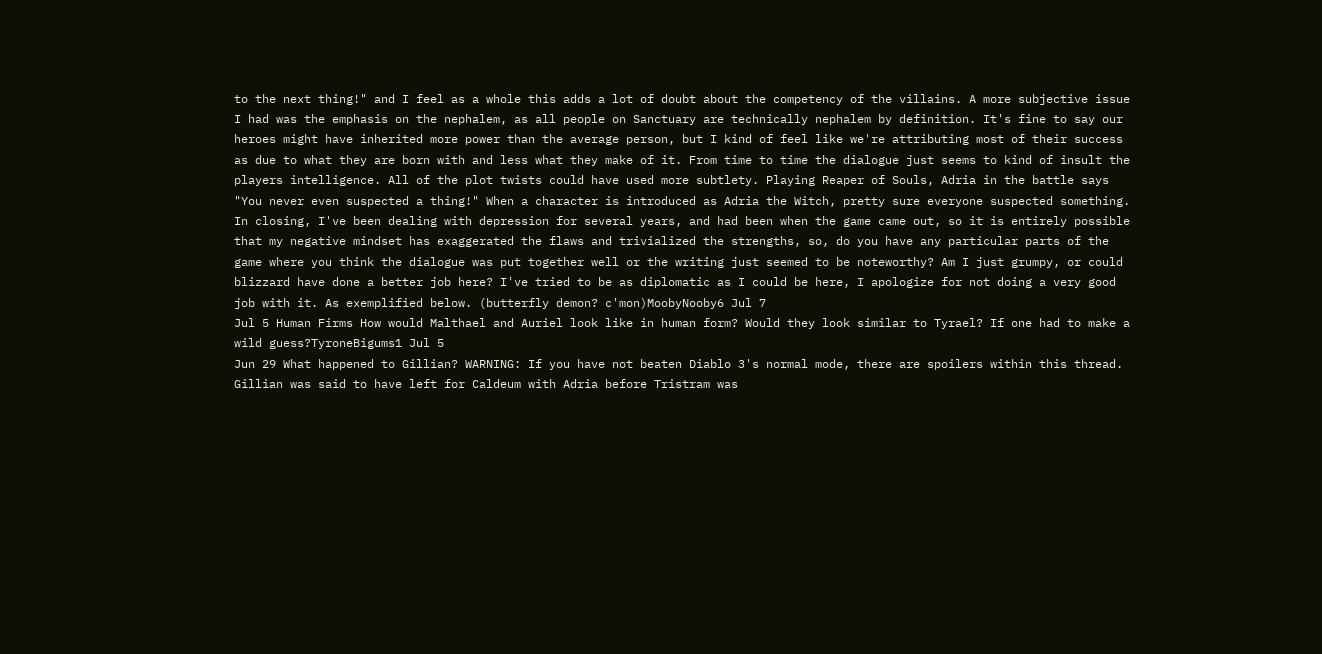to the next thing!" and I feel as a whole this adds a lot of doubt about the competency of the villains. A more subjective issue I had was the emphasis on the nephalem, as all people on Sanctuary are technically nephalem by definition. It's fine to say our heroes might have inherited more power than the average person, but I kind of feel like we're attributing most of their success as due to what they are born with and less what they make of it. From time to time the dialogue just seems to kind of insult the players intelligence. All of the plot twists could have used more subtlety. Playing Reaper of Souls, Adria in the battle says "You never even suspected a thing!" When a character is introduced as Adria the Witch, pretty sure everyone suspected something. In closing, I've been dealing with depression for several years, and had been when the game came out, so it is entirely possible that my negative mindset has exaggerated the flaws and trivialized the strengths, so, do you have any particular parts of the game where you think the dialogue was put together well or the writing just seemed to be noteworthy? Am I just grumpy, or could blizzard have done a better job here? I've tried to be as diplomatic as I could be here, I apologize for not doing a very good job with it. As exemplified below. (butterfly demon? c'mon)MoobyNooby6 Jul 7
Jul 5 Human Firms How would Malthael and Auriel look like in human form? Would they look similar to Tyrael? If one had to make a wild guess?TyroneBigums1 Jul 5
Jun 29 What happened to Gillian? WARNING: If you have not beaten Diablo 3's normal mode, there are spoilers within this thread. Gillian was said to have left for Caldeum with Adria before Tristram was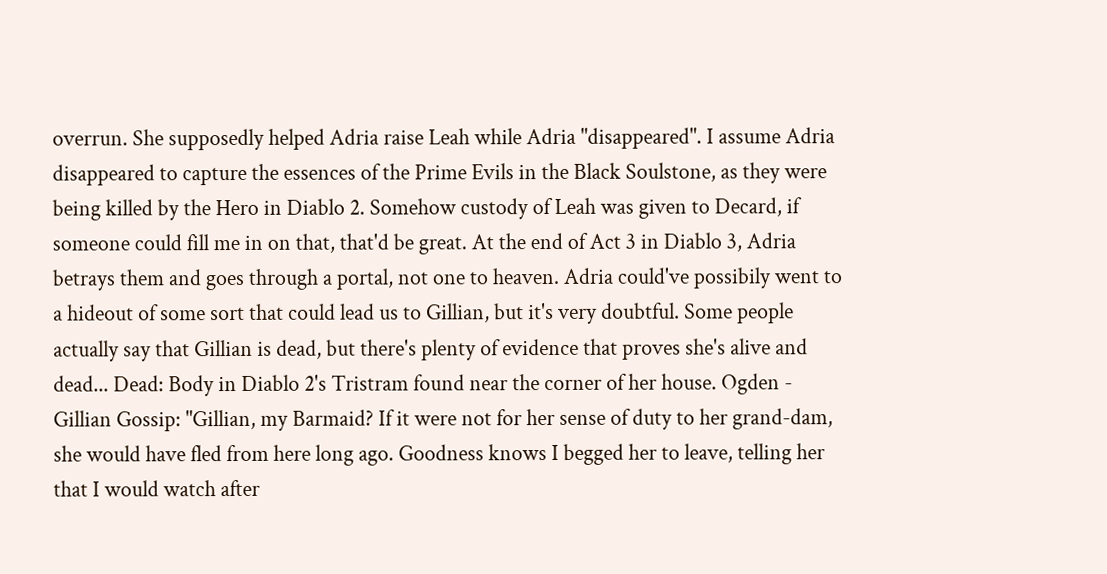overrun. She supposedly helped Adria raise Leah while Adria "disappeared". I assume Adria disappeared to capture the essences of the Prime Evils in the Black Soulstone, as they were being killed by the Hero in Diablo 2. Somehow custody of Leah was given to Decard, if someone could fill me in on that, that'd be great. At the end of Act 3 in Diablo 3, Adria betrays them and goes through a portal, not one to heaven. Adria could've possibily went to a hideout of some sort that could lead us to Gillian, but it's very doubtful. Some people actually say that Gillian is dead, but there's plenty of evidence that proves she's alive and dead... Dead: Body in Diablo 2's Tristram found near the corner of her house. Ogden - Gillian Gossip: "Gillian, my Barmaid? If it were not for her sense of duty to her grand-dam, she would have fled from here long ago. Goodness knows I begged her to leave, telling her that I would watch after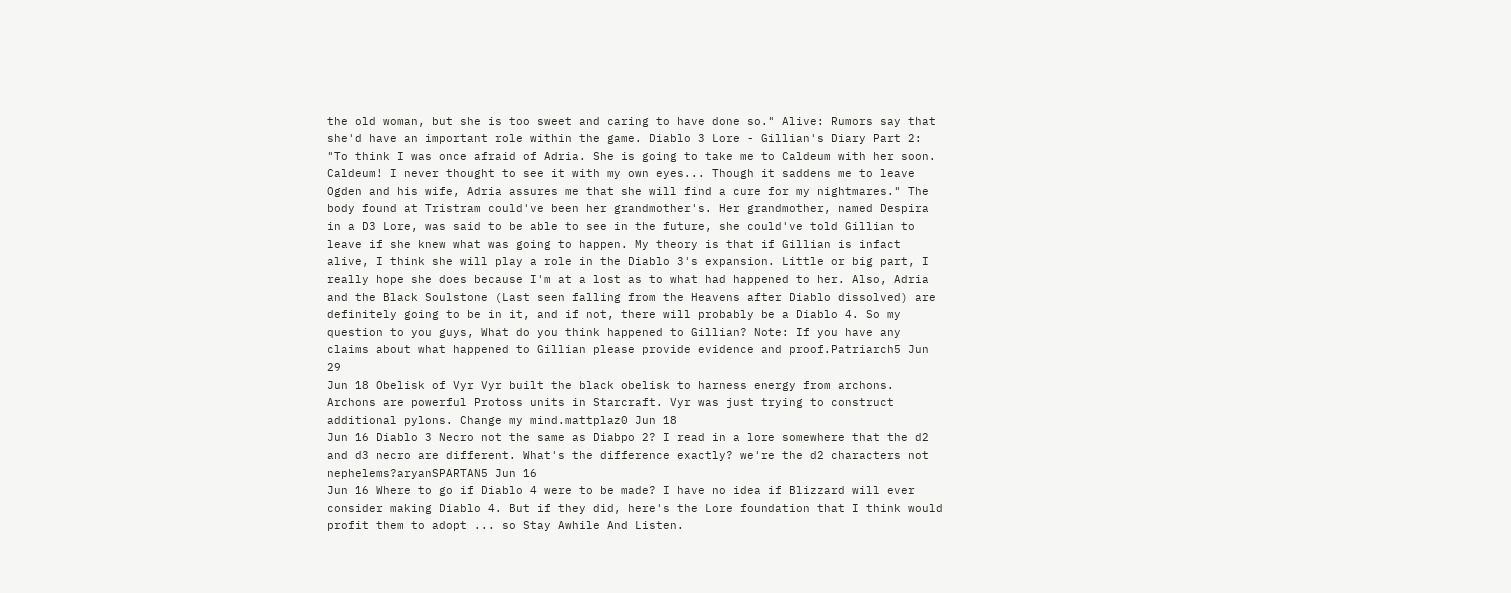the old woman, but she is too sweet and caring to have done so." Alive: Rumors say that she'd have an important role within the game. Diablo 3 Lore - Gillian's Diary Part 2: "To think I was once afraid of Adria. She is going to take me to Caldeum with her soon. Caldeum! I never thought to see it with my own eyes... Though it saddens me to leave Ogden and his wife, Adria assures me that she will find a cure for my nightmares." The body found at Tristram could've been her grandmother's. Her grandmother, named Despira in a D3 Lore, was said to be able to see in the future, she could've told Gillian to leave if she knew what was going to happen. My theory is that if Gillian is infact alive, I think she will play a role in the Diablo 3's expansion. Little or big part, I really hope she does because I'm at a lost as to what had happened to her. Also, Adria and the Black Soulstone (Last seen falling from the Heavens after Diablo dissolved) are definitely going to be in it, and if not, there will probably be a Diablo 4. So my question to you guys, What do you think happened to Gillian? Note: If you have any claims about what happened to Gillian please provide evidence and proof.Patriarch5 Jun 29
Jun 18 Obelisk of Vyr Vyr built the black obelisk to harness energy from archons. Archons are powerful Protoss units in Starcraft. Vyr was just trying to construct additional pylons. Change my mind.mattplaz0 Jun 18
Jun 16 Diablo 3 Necro not the same as Diabpo 2? I read in a lore somewhere that the d2 and d3 necro are different. What's the difference exactly? we're the d2 characters not nephelems?aryanSPARTAN5 Jun 16
Jun 16 Where to go if Diablo 4 were to be made? I have no idea if Blizzard will ever consider making Diablo 4. But if they did, here's the Lore foundation that I think would profit them to adopt ... so Stay Awhile And Listen.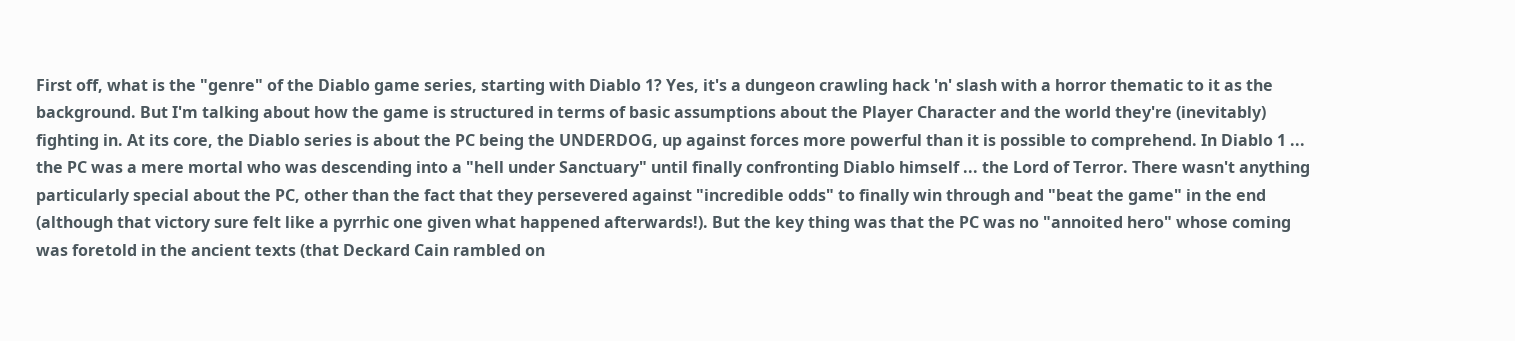First off, what is the "genre" of the Diablo game series, starting with Diablo 1? Yes, it's a dungeon crawling hack 'n' slash with a horror thematic to it as the background. But I'm talking about how the game is structured in terms of basic assumptions about the Player Character and the world they're (inevitably) fighting in. At its core, the Diablo series is about the PC being the UNDERDOG, up against forces more powerful than it is possible to comprehend. In Diablo 1 ... the PC was a mere mortal who was descending into a "hell under Sanctuary" until finally confronting Diablo himself ... the Lord of Terror. There wasn't anything particularly special about the PC, other than the fact that they persevered against "incredible odds" to finally win through and "beat the game" in the end (although that victory sure felt like a pyrrhic one given what happened afterwards!). But the key thing was that the PC was no "annoited hero" whose coming was foretold in the ancient texts (that Deckard Cain rambled on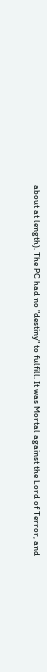about at length). The PC had no "destiny" to fulfill. It was Mortal against the Lord of Terror, and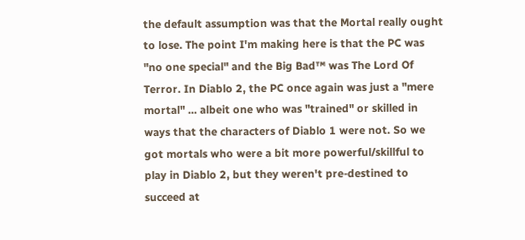the default assumption was that the Mortal really ought to lose. The point I'm making here is that the PC was "no one special" and the Big Bad™ was The Lord Of Terror. In Diablo 2, the PC once again was just a "mere mortal" ... albeit one who was "trained" or skilled in ways that the characters of Diablo 1 were not. So we got mortals who were a bit more powerful/skillful to play in Diablo 2, but they weren't pre-destined to succeed at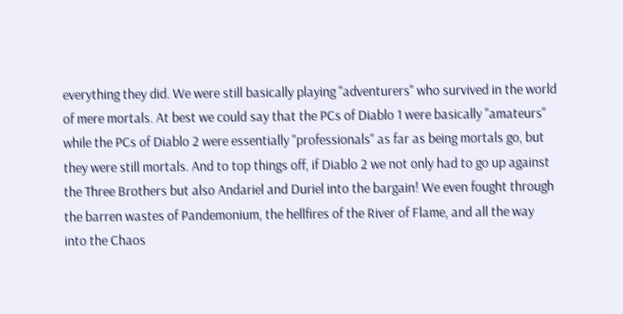everything they did. We were still basically playing "adventurers" who survived in the world of mere mortals. At best we could say that the PCs of Diablo 1 were basically "amateurs" while the PCs of Diablo 2 were essentially "professionals" as far as being mortals go, but they were still mortals. And to top things off, if Diablo 2 we not only had to go up against the Three Brothers but also Andariel and Duriel into the bargain! We even fought through the barren wastes of Pandemonium, the hellfires of the River of Flame, and all the way into the Chaos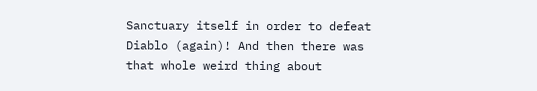Sanctuary itself in order to defeat Diablo (again)! And then there was that whole weird thing about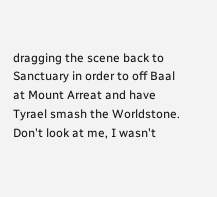dragging the scene back to Sanctuary in order to off Baal at Mount Arreat and have Tyrael smash the Worldstone. Don't look at me, I wasn't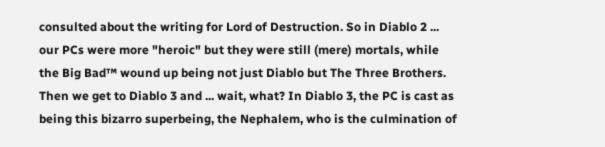consulted about the writing for Lord of Destruction. So in Diablo 2 ... our PCs were more "heroic" but they were still (mere) mortals, while the Big Bad™ wound up being not just Diablo but The Three Brothers. Then we get to Diablo 3 and ... wait, what? In Diablo 3, the PC is cast as being this bizarro superbeing, the Nephalem, who is the culmination of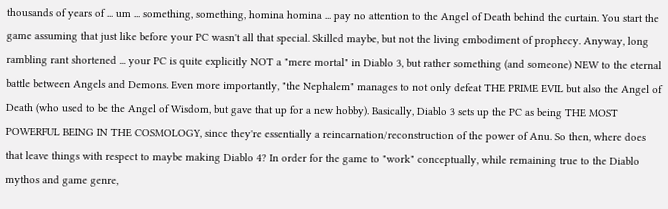thousands of years of ... um ... something, something, homina homina ... pay no attention to the Angel of Death behind the curtain. You start the game assuming that just like before your PC wasn't all that special. Skilled maybe, but not the living embodiment of prophecy. Anyway, long rambling rant shortened ... your PC is quite explicitly NOT a "mere mortal" in Diablo 3, but rather something (and someone) NEW to the eternal battle between Angels and Demons. Even more importantly, "the Nephalem" manages to not only defeat THE PRIME EVIL but also the Angel of Death (who used to be the Angel of Wisdom, but gave that up for a new hobby). Basically, Diablo 3 sets up the PC as being THE MOST POWERFUL BEING IN THE COSMOLOGY, since they're essentially a reincarnation/reconstruction of the power of Anu. So then, where does that leave things with respect to maybe making Diablo 4? In order for the game to "work" conceptually, while remaining true to the Diablo mythos and game genre,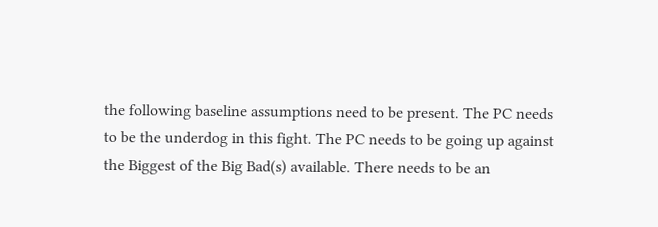the following baseline assumptions need to be present. The PC needs to be the underdog in this fight. The PC needs to be going up against the Biggest of the Big Bad(s) available. There needs to be an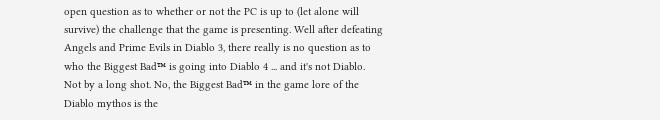open question as to whether or not the PC is up to (let alone will survive) the challenge that the game is presenting. Well after defeating Angels and Prime Evils in Diablo 3, there really is no question as to who the Biggest Bad™ is going into Diablo 4 ... and it's not Diablo. Not by a long shot. No, the Biggest Bad™ in the game lore of the Diablo mythos is the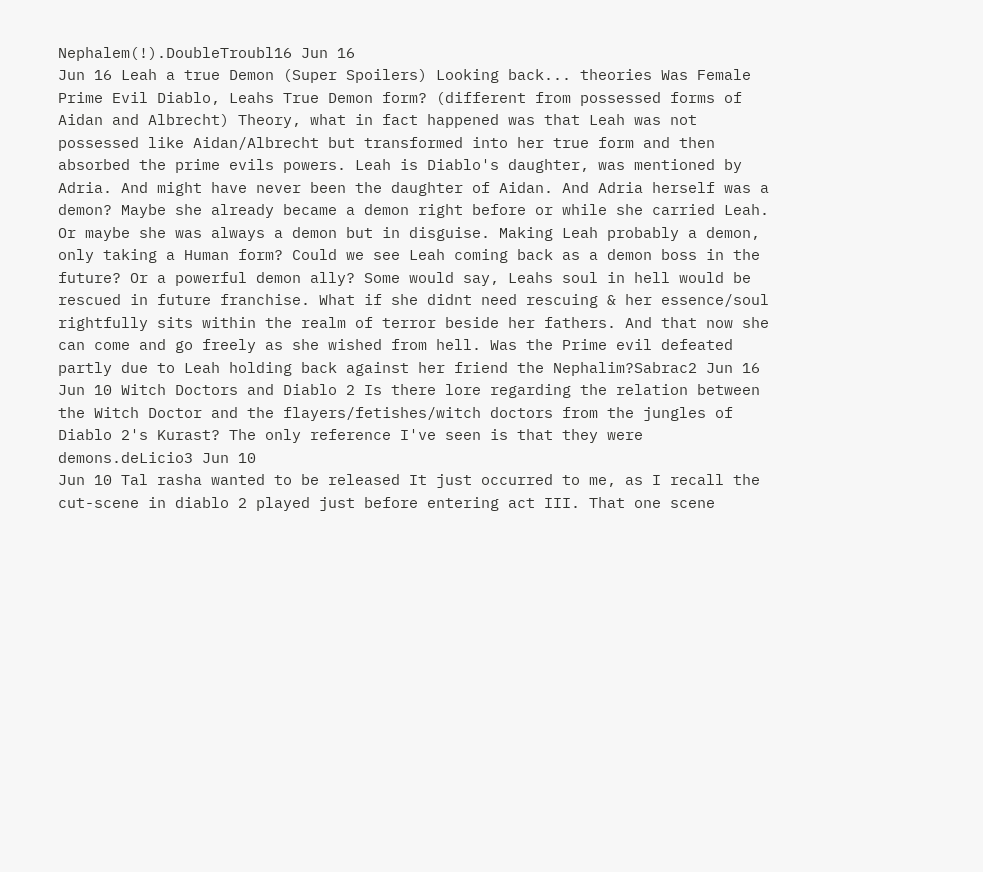Nephalem(!).DoubleTroubl16 Jun 16
Jun 16 Leah a true Demon (Super Spoilers) Looking back... theories Was Female Prime Evil Diablo, Leahs True Demon form? (different from possessed forms of Aidan and Albrecht) Theory, what in fact happened was that Leah was not possessed like Aidan/Albrecht but transformed into her true form and then absorbed the prime evils powers. Leah is Diablo's daughter, was mentioned by Adria. And might have never been the daughter of Aidan. And Adria herself was a demon? Maybe she already became a demon right before or while she carried Leah. Or maybe she was always a demon but in disguise. Making Leah probably a demon, only taking a Human form? Could we see Leah coming back as a demon boss in the future? Or a powerful demon ally? Some would say, Leahs soul in hell would be rescued in future franchise. What if she didnt need rescuing & her essence/soul rightfully sits within the realm of terror beside her fathers. And that now she can come and go freely as she wished from hell. Was the Prime evil defeated partly due to Leah holding back against her friend the Nephalim?Sabrac2 Jun 16
Jun 10 Witch Doctors and Diablo 2 Is there lore regarding the relation between the Witch Doctor and the flayers/fetishes/witch doctors from the jungles of Diablo 2's Kurast? The only reference I've seen is that they were demons.deLicio3 Jun 10
Jun 10 Tal rasha wanted to be released It just occurred to me, as I recall the cut-scene in diablo 2 played just before entering act III. That one scene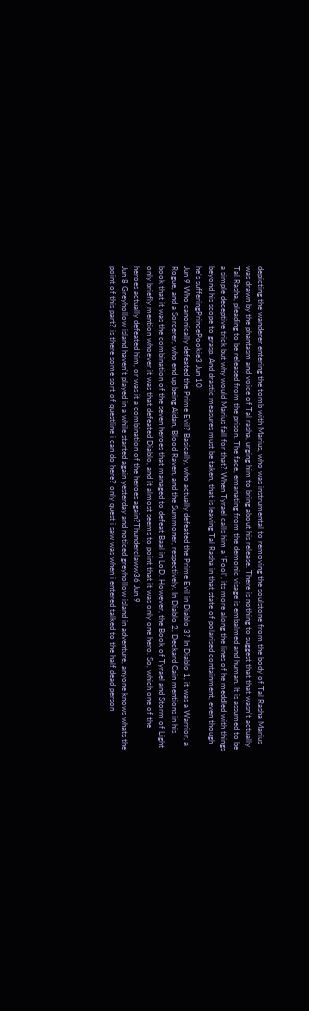depicting the wanderer entering the tomb with Marius, who was instrumental to removing the soulstone from the body of Tal Rasha Marius was drawn by the phantasm and voice of Tal rasha, urging him to bring about his release. There is nothing to suggest that that wasn't actually Tal Rasha, pleading to be released from the prison. The face, emanating from the demonic visage is embalmed and human. It is assumed to be a simple deceptive trick but why would Marius fall for that? When Tyrael calls him a 'Fool', its more along the lines of he meddled with things beyond his scope to grasp. And drastic measures must be taken, that is leaving Tal Rasha in that state of polarised containment, even though he's sufferingPrincePookie3 Jun 10
Jun 9 Who canonically defeated the Prime Evil? Basically, who actually defeated the Prime Evil in Diablo 3? In Diablo 1, it was a Warrior, a Rogue, and a Sorcerer, who end up being Aidan, Blood Raven, and the Summoner, respectively. In Diablo 2, Deckard Cain mentions in his book that it was the combination of the seven heroes that managed to defeat Baal in LoD. However, the Book of Tyrael and Storm of Light only briefly mention whoever it was that defeated Diablo, and it almost seems to point that it was only one hero. So, which one of the heroes actually defeated him, or was it a combination of the heroes again?Thunderclaww36 Jun 9
Jun 8 Greyhollow island haven't played in a while started again yesterday and noticed greyhollow island in adventure, anyone knows whats the point of this part? is there some sort of questline i can do here? only quest i saw was when i entered talked to the half dead person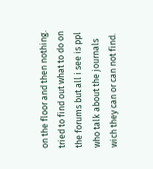on the floor and then nothing. tried to find out what to do on the forums but all i see is ppl who talk about the journals wich they can or can not find.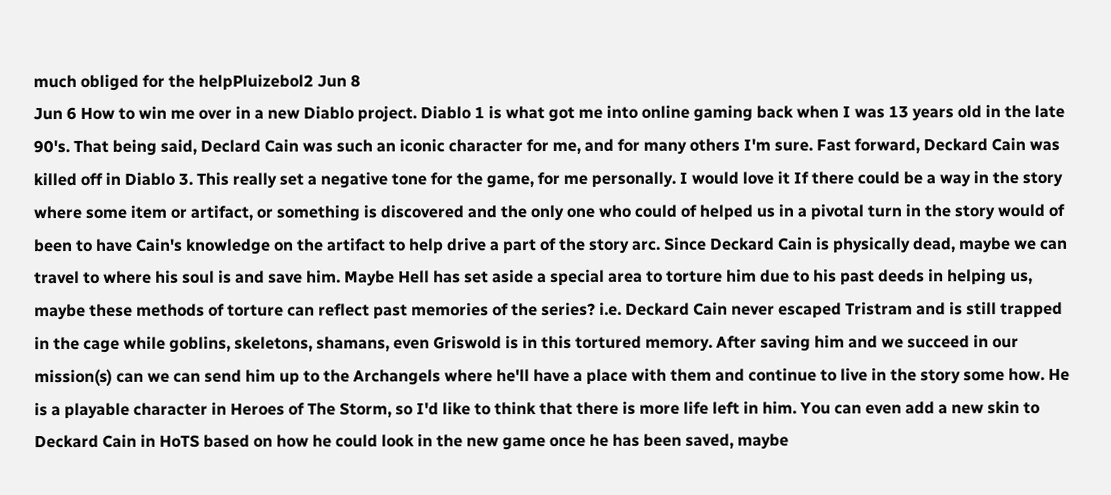much obliged for the helpPluizebol2 Jun 8
Jun 6 How to win me over in a new Diablo project. Diablo 1 is what got me into online gaming back when I was 13 years old in the late 90's. That being said, Declard Cain was such an iconic character for me, and for many others I'm sure. Fast forward, Deckard Cain was killed off in Diablo 3. This really set a negative tone for the game, for me personally. I would love it If there could be a way in the story where some item or artifact, or something is discovered and the only one who could of helped us in a pivotal turn in the story would of been to have Cain's knowledge on the artifact to help drive a part of the story arc. Since Deckard Cain is physically dead, maybe we can travel to where his soul is and save him. Maybe Hell has set aside a special area to torture him due to his past deeds in helping us, maybe these methods of torture can reflect past memories of the series? i.e. Deckard Cain never escaped Tristram and is still trapped in the cage while goblins, skeletons, shamans, even Griswold is in this tortured memory. After saving him and we succeed in our mission(s) can we can send him up to the Archangels where he'll have a place with them and continue to live in the story some how. He is a playable character in Heroes of The Storm, so I'd like to think that there is more life left in him. You can even add a new skin to Deckard Cain in HoTS based on how he could look in the new game once he has been saved, maybe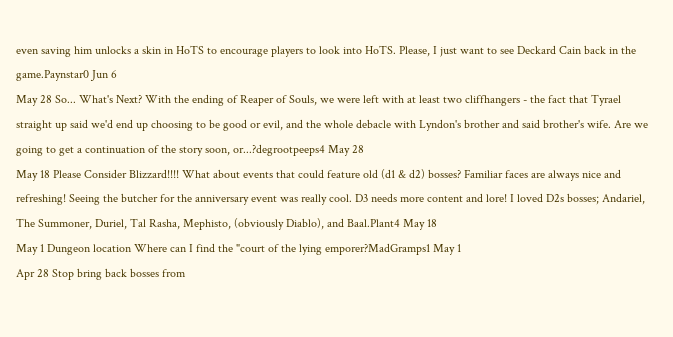even saving him unlocks a skin in HoTS to encourage players to look into HoTS. Please, I just want to see Deckard Cain back in the game.Paynstar0 Jun 6
May 28 So... What's Next? With the ending of Reaper of Souls, we were left with at least two cliffhangers - the fact that Tyrael straight up said we'd end up choosing to be good or evil, and the whole debacle with Lyndon's brother and said brother's wife. Are we going to get a continuation of the story soon, or...?degrootpeeps4 May 28
May 18 Please Consider Blizzard!!!! What about events that could feature old (d1 & d2) bosses? Familiar faces are always nice and refreshing! Seeing the butcher for the anniversary event was really cool. D3 needs more content and lore! I loved D2s bosses; Andariel, The Summoner, Duriel, Tal Rasha, Mephisto, (obviously Diablo), and Baal.Plant4 May 18
May 1 Dungeon location Where can I find the "court of the lying emporer?MadGramps1 May 1
Apr 28 Stop bring back bosses from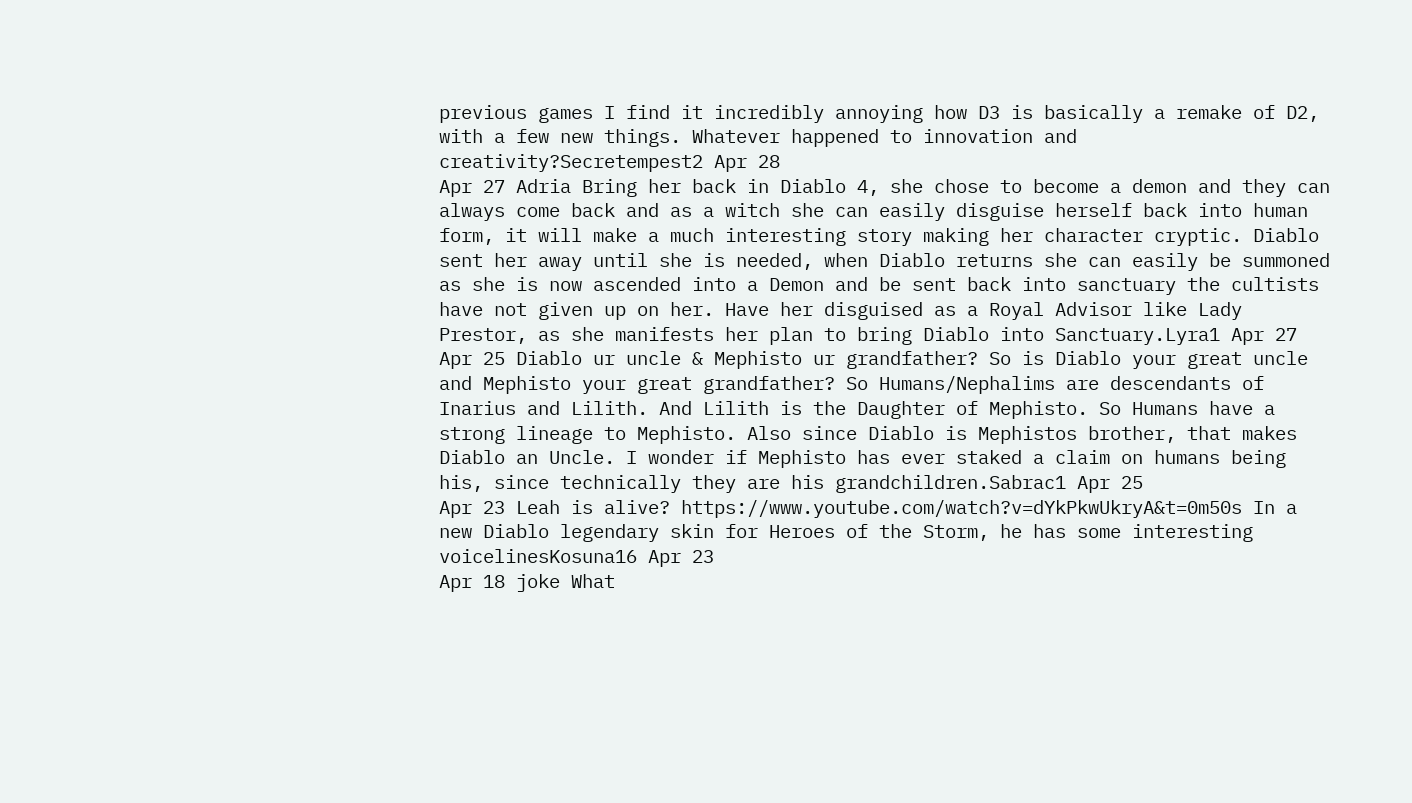previous games I find it incredibly annoying how D3 is basically a remake of D2, with a few new things. Whatever happened to innovation and creativity?Secretempest2 Apr 28
Apr 27 Adria Bring her back in Diablo 4, she chose to become a demon and they can always come back and as a witch she can easily disguise herself back into human form, it will make a much interesting story making her character cryptic. Diablo sent her away until she is needed, when Diablo returns she can easily be summoned as she is now ascended into a Demon and be sent back into sanctuary the cultists have not given up on her. Have her disguised as a Royal Advisor like Lady Prestor, as she manifests her plan to bring Diablo into Sanctuary.Lyra1 Apr 27
Apr 25 Diablo ur uncle & Mephisto ur grandfather? So is Diablo your great uncle and Mephisto your great grandfather? So Humans/Nephalims are descendants of Inarius and Lilith. And Lilith is the Daughter of Mephisto. So Humans have a strong lineage to Mephisto. Also since Diablo is Mephistos brother, that makes Diablo an Uncle. I wonder if Mephisto has ever staked a claim on humans being his, since technically they are his grandchildren.Sabrac1 Apr 25
Apr 23 Leah is alive? https://www.youtube.com/watch?v=dYkPkwUkryA&t=0m50s In a new Diablo legendary skin for Heroes of the Storm, he has some interesting voicelinesKosuna16 Apr 23
Apr 18 joke What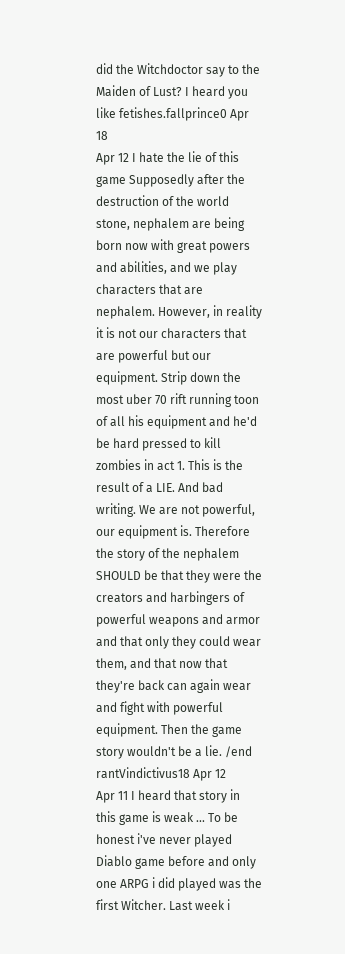did the Witchdoctor say to the Maiden of Lust? I heard you like fetishes.fallprince0 Apr 18
Apr 12 I hate the lie of this game Supposedly after the destruction of the world stone, nephalem are being born now with great powers and abilities, and we play characters that are nephalem. However, in reality it is not our characters that are powerful but our equipment. Strip down the most uber 70 rift running toon of all his equipment and he'd be hard pressed to kill zombies in act 1. This is the result of a LIE. And bad writing. We are not powerful, our equipment is. Therefore the story of the nephalem SHOULD be that they were the creators and harbingers of powerful weapons and armor and that only they could wear them, and that now that they're back can again wear and fight with powerful equipment. Then the game story wouldn't be a lie. /end rantVindictivus18 Apr 12
Apr 11 I heard that story in this game is weak ... To be honest i've never played Diablo game before and only one ARPG i did played was the first Witcher. Last week i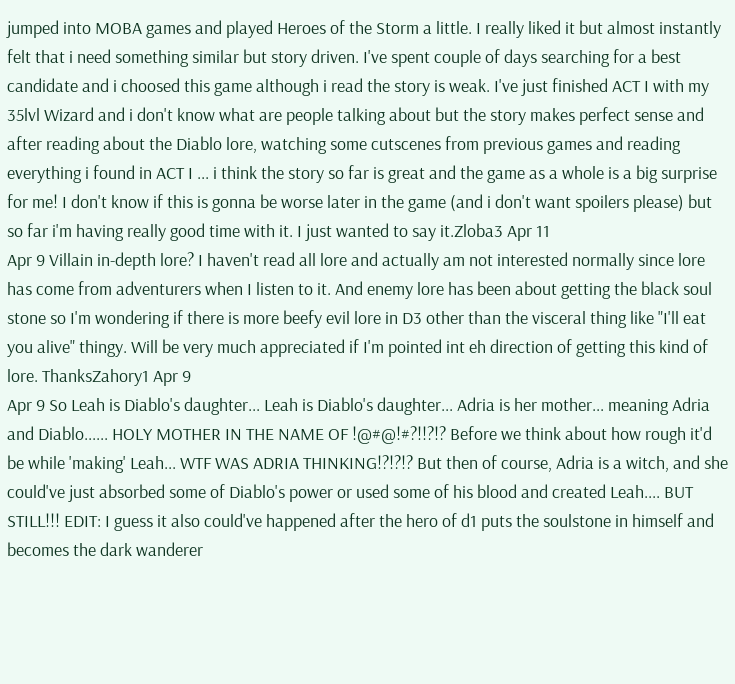jumped into MOBA games and played Heroes of the Storm a little. I really liked it but almost instantly felt that i need something similar but story driven. I've spent couple of days searching for a best candidate and i choosed this game although i read the story is weak. I've just finished ACT I with my 35lvl Wizard and i don't know what are people talking about but the story makes perfect sense and after reading about the Diablo lore, watching some cutscenes from previous games and reading everything i found in ACT I ... i think the story so far is great and the game as a whole is a big surprise for me! I don't know if this is gonna be worse later in the game (and i don't want spoilers please) but so far i'm having really good time with it. I just wanted to say it.Zloba3 Apr 11
Apr 9 Villain in-depth lore? I haven't read all lore and actually am not interested normally since lore has come from adventurers when I listen to it. And enemy lore has been about getting the black soul stone so I'm wondering if there is more beefy evil lore in D3 other than the visceral thing like "I'll eat you alive" thingy. Will be very much appreciated if I'm pointed int eh direction of getting this kind of lore. ThanksZahory1 Apr 9
Apr 9 So Leah is Diablo's daughter... Leah is Diablo's daughter... Adria is her mother... meaning Adria and Diablo...... HOLY MOTHER IN THE NAME OF !@#@!#?!!?!? Before we think about how rough it'd be while 'making' Leah... WTF WAS ADRIA THINKING!?!?!? But then of course, Adria is a witch, and she could've just absorbed some of Diablo's power or used some of his blood and created Leah.... BUT STILL!!! EDIT: I guess it also could've happened after the hero of d1 puts the soulstone in himself and becomes the dark wanderer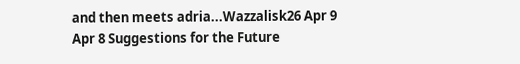and then meets adria...Wazzalisk26 Apr 9
Apr 8 Suggestions for the Future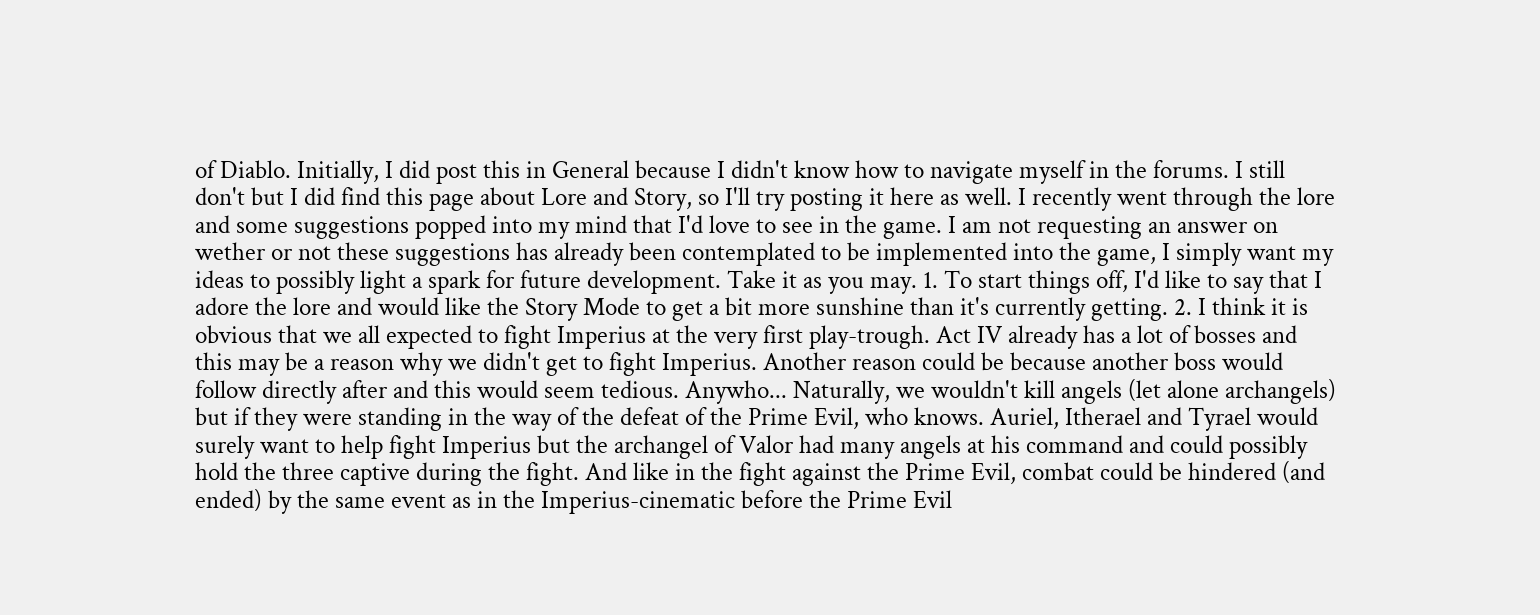of Diablo. Initially, I did post this in General because I didn't know how to navigate myself in the forums. I still don't but I did find this page about Lore and Story, so I'll try posting it here as well. I recently went through the lore and some suggestions popped into my mind that I'd love to see in the game. I am not requesting an answer on wether or not these suggestions has already been contemplated to be implemented into the game, I simply want my ideas to possibly light a spark for future development. Take it as you may. 1. To start things off, I'd like to say that I adore the lore and would like the Story Mode to get a bit more sunshine than it's currently getting. 2. I think it is obvious that we all expected to fight Imperius at the very first play-trough. Act IV already has a lot of bosses and this may be a reason why we didn't get to fight Imperius. Another reason could be because another boss would follow directly after and this would seem tedious. Anywho... Naturally, we wouldn't kill angels (let alone archangels) but if they were standing in the way of the defeat of the Prime Evil, who knows. Auriel, Itherael and Tyrael would surely want to help fight Imperius but the archangel of Valor had many angels at his command and could possibly hold the three captive during the fight. And like in the fight against the Prime Evil, combat could be hindered (and ended) by the same event as in the Imperius-cinematic before the Prime Evil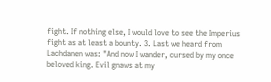fight. If nothing else, I would love to see the Imperius fight as at least a bounty. 3. Last we heard from Lachdanen was: "And now I wander, cursed by my once beloved king. Evil gnaws at my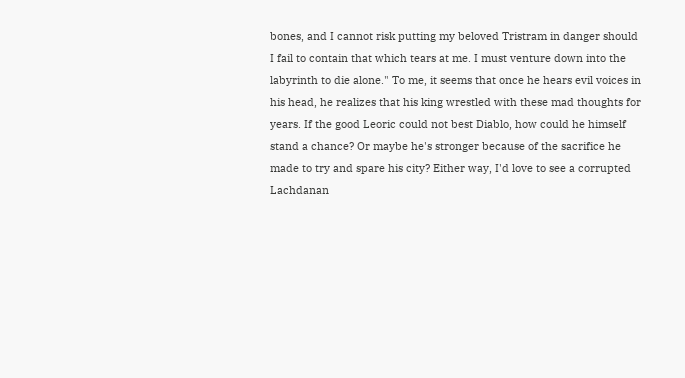bones, and I cannot risk putting my beloved Tristram in danger should I fail to contain that which tears at me. I must venture down into the labyrinth to die alone." To me, it seems that once he hears evil voices in his head, he realizes that his king wrestled with these mad thoughts for years. If the good Leoric could not best Diablo, how could he himself stand a chance? Or maybe he's stronger because of the sacrifice he made to try and spare his city? Either way, I'd love to see a corrupted Lachdanan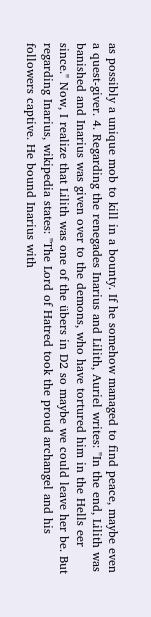as possibly a unique mob to kill in a bounty. If he somehow managed to find peace, maybe even a quest-giver. 4. Regarding the renegades Inarius and Lilith, Auriel writes: "In the end, Lilith was banished and Inarius was given over to the demons, who have tortured him in the Hells eer since." Now, I realize that Lilith was one of the übers in D2 so maybe we could leave her be. But regarding Inarius, wikipedia states: "The Lord of Hatred took the proud archangel and his followers captive. He bound Inarius with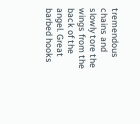tremendous chains and slowly tore the wings from the back of the angel. Great barbed hooks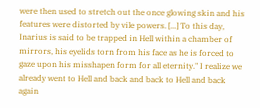were then used to stretch out the once glowing skin and his features were distorted by vile powers. [...] To this day, Inarius is said to be trapped in Hell within a chamber of mirrors, his eyelids torn from his face as he is forced to gaze upon his misshapen form for all eternity." I realize we already went to Hell and back and back to Hell and back again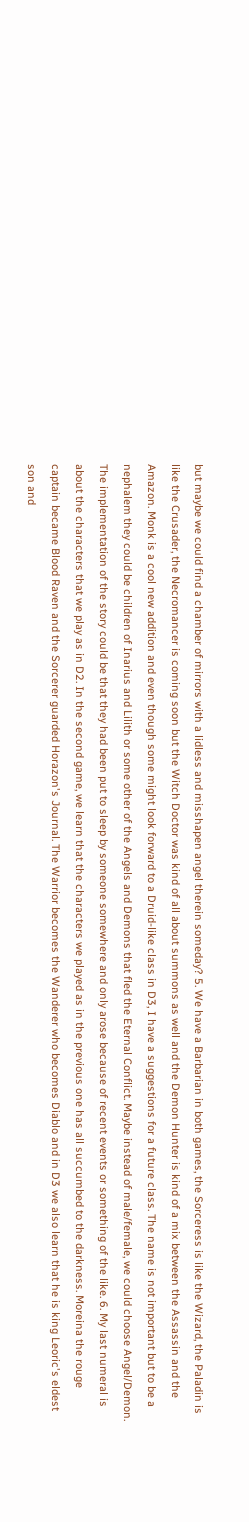but maybe we could find a chamber of mirrors with a lidless and misshapen angel therein someday? 5. We have a Barbarian in both games, the Sorceress is like the Wizard, the Paladin is like the Crusader, the Necromancer is coming soon but the Witch Doctor was kind of all about summons as well and the Demon Hunter is kind of a mix between the Assassin and the Amazon. Monk is a cool new addition and even though some might look forward to a Druid-like class in D3, I have a suggestions for a future class. The name is not important but to be a nephalem they could be children of Inarius and Lilith or some other of the Angels and Demons that fled the Eternal Conflict. Maybe instead of male/female, we could choose Angel/Demon. The implementation of the story could be that they had been put to sleep by someone somewhere and only arose because of recent events or something of the like. 6. My last numeral is about the characters that we play as in D2. In the second game, we learn that the characters we played as in the previous one has all succumbed to the darkness. Moreina the rouge captain became Blood Raven and the Sorcerer guarded Horazon's Journal. The Warrior becomes the Wanderer who becomes Diablo and in D3 we also learn that he is king Leoric's eldest son and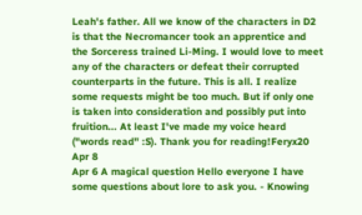Leah's father. All we know of the characters in D2 is that the Necromancer took an apprentice and the Sorceress trained Li-Ming. I would love to meet any of the characters or defeat their corrupted counterparts in the future. This is all. I realize some requests might be too much. But if only one is taken into consideration and possibly put into fruition... At least I've made my voice heard ("words read" :S). Thank you for reading!Feryx20 Apr 8
Apr 6 A magical question Hello everyone I have some questions about lore to ask you. - Knowing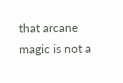that arcane magic is not a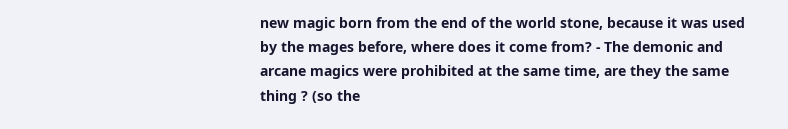new magic born from the end of the world stone, because it was used by the mages before, where does it come from? - The demonic and arcane magics were prohibited at the same time, are they the same thing ? (so the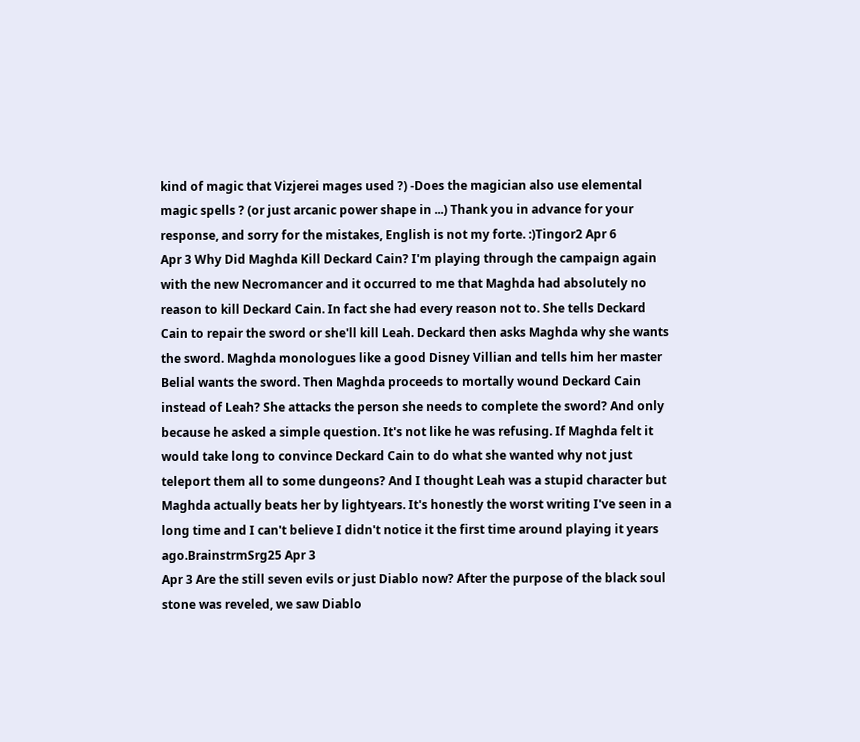kind of magic that Vizjerei mages used ?) -Does the magician also use elemental magic spells ? (or just arcanic power shape in ...) Thank you in advance for your response, and sorry for the mistakes, English is not my forte. :)Tingor2 Apr 6
Apr 3 Why Did Maghda Kill Deckard Cain? I'm playing through the campaign again with the new Necromancer and it occurred to me that Maghda had absolutely no reason to kill Deckard Cain. In fact she had every reason not to. She tells Deckard Cain to repair the sword or she'll kill Leah. Deckard then asks Maghda why she wants the sword. Maghda monologues like a good Disney Villian and tells him her master Belial wants the sword. Then Maghda proceeds to mortally wound Deckard Cain instead of Leah? She attacks the person she needs to complete the sword? And only because he asked a simple question. It's not like he was refusing. If Maghda felt it would take long to convince Deckard Cain to do what she wanted why not just teleport them all to some dungeons? And I thought Leah was a stupid character but Maghda actually beats her by lightyears. It's honestly the worst writing I've seen in a long time and I can't believe I didn't notice it the first time around playing it years ago.BrainstrmSrg25 Apr 3
Apr 3 Are the still seven evils or just Diablo now? After the purpose of the black soul stone was reveled, we saw Diablo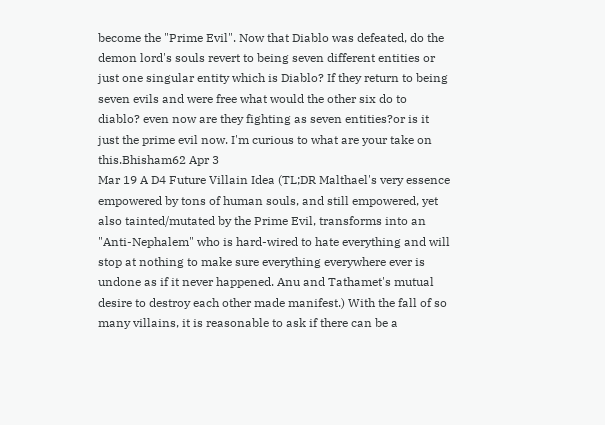become the "Prime Evil". Now that Diablo was defeated, do the demon lord's souls revert to being seven different entities or just one singular entity which is Diablo? If they return to being seven evils and were free what would the other six do to diablo? even now are they fighting as seven entities?or is it just the prime evil now. I'm curious to what are your take on this.Bhisham62 Apr 3
Mar 19 A D4 Future Villain Idea (TL;DR Malthael's very essence empowered by tons of human souls, and still empowered, yet also tainted/mutated by the Prime Evil, transforms into an "Anti-Nephalem" who is hard-wired to hate everything and will stop at nothing to make sure everything everywhere ever is undone as if it never happened. Anu and Tathamet's mutual desire to destroy each other made manifest.) With the fall of so many villains, it is reasonable to ask if there can be a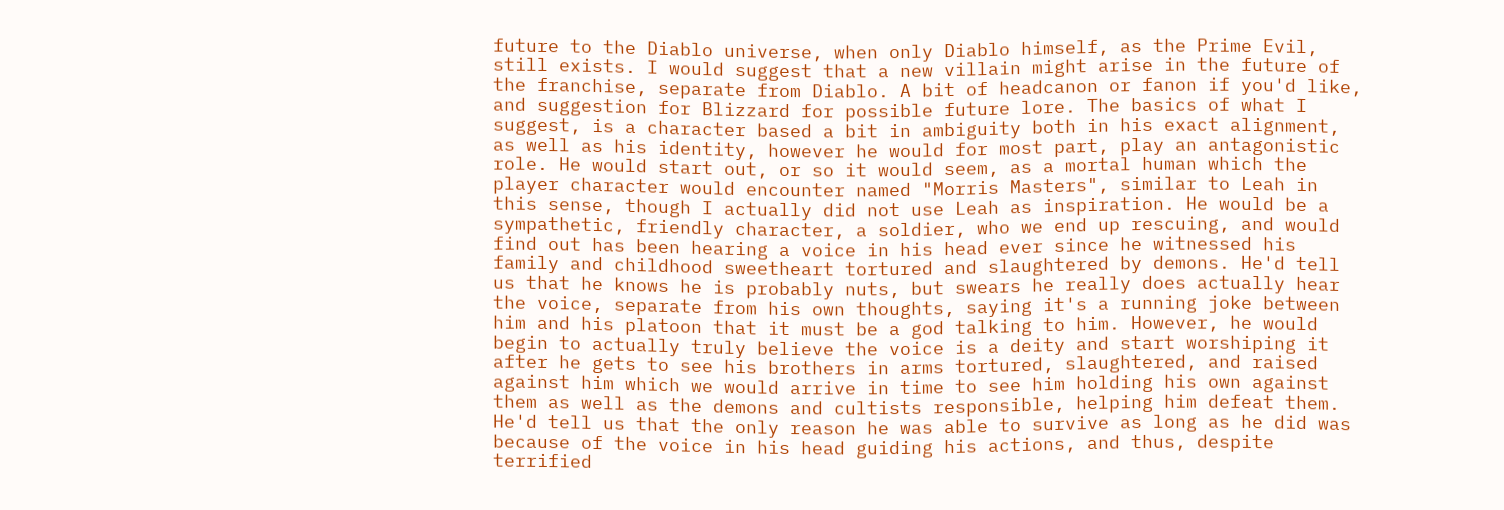future to the Diablo universe, when only Diablo himself, as the Prime Evil, still exists. I would suggest that a new villain might arise in the future of the franchise, separate from Diablo. A bit of headcanon or fanon if you'd like, and suggestion for Blizzard for possible future lore. The basics of what I suggest, is a character based a bit in ambiguity both in his exact alignment, as well as his identity, however he would for most part, play an antagonistic role. He would start out, or so it would seem, as a mortal human which the player character would encounter named "Morris Masters", similar to Leah in this sense, though I actually did not use Leah as inspiration. He would be a sympathetic, friendly character, a soldier, who we end up rescuing, and would find out has been hearing a voice in his head ever since he witnessed his family and childhood sweetheart tortured and slaughtered by demons. He'd tell us that he knows he is probably nuts, but swears he really does actually hear the voice, separate from his own thoughts, saying it's a running joke between him and his platoon that it must be a god talking to him. However, he would begin to actually truly believe the voice is a deity and start worshiping it after he gets to see his brothers in arms tortured, slaughtered, and raised against him which we would arrive in time to see him holding his own against them as well as the demons and cultists responsible, helping him defeat them. He'd tell us that the only reason he was able to survive as long as he did was because of the voice in his head guiding his actions, and thus, despite terrified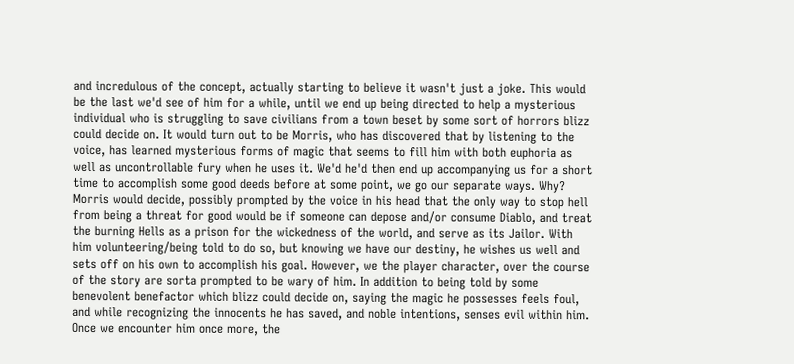and incredulous of the concept, actually starting to believe it wasn't just a joke. This would be the last we'd see of him for a while, until we end up being directed to help a mysterious individual who is struggling to save civilians from a town beset by some sort of horrors blizz could decide on. It would turn out to be Morris, who has discovered that by listening to the voice, has learned mysterious forms of magic that seems to fill him with both euphoria as well as uncontrollable fury when he uses it. We'd he'd then end up accompanying us for a short time to accomplish some good deeds before at some point, we go our separate ways. Why? Morris would decide, possibly prompted by the voice in his head that the only way to stop hell from being a threat for good would be if someone can depose and/or consume Diablo, and treat the burning Hells as a prison for the wickedness of the world, and serve as its Jailor. With him volunteering/being told to do so, but knowing we have our destiny, he wishes us well and sets off on his own to accomplish his goal. However, we the player character, over the course of the story are sorta prompted to be wary of him. In addition to being told by some benevolent benefactor which blizz could decide on, saying the magic he possesses feels foul, and while recognizing the innocents he has saved, and noble intentions, senses evil within him. Once we encounter him once more, the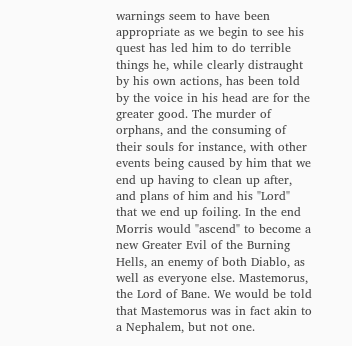warnings seem to have been appropriate as we begin to see his quest has led him to do terrible things he, while clearly distraught by his own actions, has been told by the voice in his head are for the greater good. The murder of orphans, and the consuming of their souls for instance, with other events being caused by him that we end up having to clean up after, and plans of him and his "Lord" that we end up foiling. In the end Morris would "ascend" to become a new Greater Evil of the Burning Hells, an enemy of both Diablo, as well as everyone else. Mastemorus, the Lord of Bane. We would be told that Mastemorus was in fact akin to a Nephalem, but not one.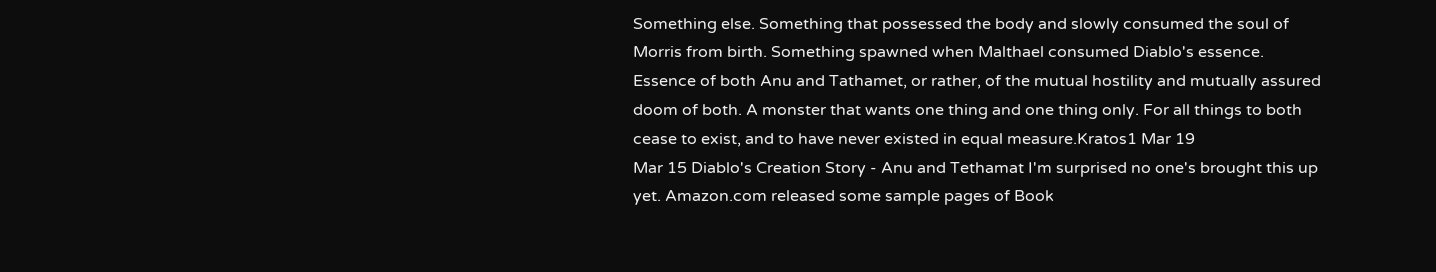Something else. Something that possessed the body and slowly consumed the soul of Morris from birth. Something spawned when Malthael consumed Diablo's essence. Essence of both Anu and Tathamet, or rather, of the mutual hostility and mutually assured doom of both. A monster that wants one thing and one thing only. For all things to both cease to exist, and to have never existed in equal measure.Kratos1 Mar 19
Mar 15 Diablo's Creation Story - Anu and Tethamat I'm surprised no one's brought this up yet. Amazon.com released some sample pages of Book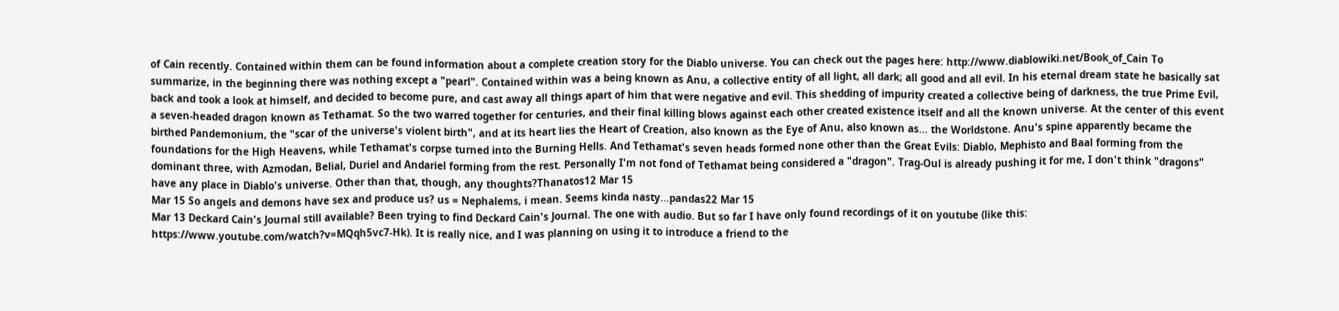of Cain recently. Contained within them can be found information about a complete creation story for the Diablo universe. You can check out the pages here: http://www.diablowiki.net/Book_of_Cain To summarize, in the beginning there was nothing except a "pearl". Contained within was a being known as Anu, a collective entity of all light, all dark; all good and all evil. In his eternal dream state he basically sat back and took a look at himself, and decided to become pure, and cast away all things apart of him that were negative and evil. This shedding of impurity created a collective being of darkness, the true Prime Evil, a seven-headed dragon known as Tethamat. So the two warred together for centuries, and their final killing blows against each other created existence itself and all the known universe. At the center of this event birthed Pandemonium, the "scar of the universe's violent birth", and at its heart lies the Heart of Creation, also known as the Eye of Anu, also known as... the Worldstone. Anu's spine apparently became the foundations for the High Heavens, while Tethamat's corpse turned into the Burning Hells. And Tethamat's seven heads formed none other than the Great Evils: Diablo, Mephisto and Baal forming from the dominant three, with Azmodan, Belial, Duriel and Andariel forming from the rest. Personally I'm not fond of Tethamat being considered a "dragon". Trag-Oul is already pushing it for me, I don't think "dragons" have any place in Diablo's universe. Other than that, though, any thoughts?Thanatos12 Mar 15
Mar 15 So angels and demons have sex and produce us? us = Nephalems, i mean. Seems kinda nasty...pandas22 Mar 15
Mar 13 Deckard Cain's Journal still available? Been trying to find Deckard Cain's Journal. The one with audio. But so far I have only found recordings of it on youtube (like this: https://www.youtube.com/watch?v=MQqh5vc7-Hk). It is really nice, and I was planning on using it to introduce a friend to the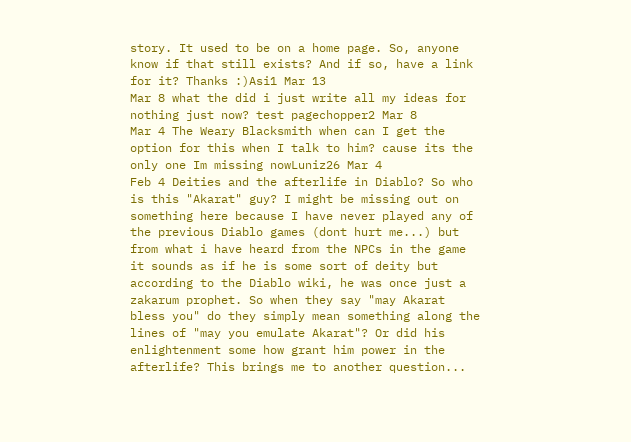story. It used to be on a home page. So, anyone know if that still exists? And if so, have a link for it? Thanks :)Asi1 Mar 13
Mar 8 what the did i just write all my ideas for nothing just now? test pagechopper2 Mar 8
Mar 4 The Weary Blacksmith when can I get the option for this when I talk to him? cause its the only one Im missing nowLuniz26 Mar 4
Feb 4 Deities and the afterlife in Diablo? So who is this "Akarat" guy? I might be missing out on something here because I have never played any of the previous Diablo games (dont hurt me...) but from what i have heard from the NPCs in the game it sounds as if he is some sort of deity but according to the Diablo wiki, he was once just a zakarum prophet. So when they say "may Akarat bless you" do they simply mean something along the lines of "may you emulate Akarat"? Or did his enlightenment some how grant him power in the afterlife? This brings me to another question...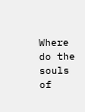Where do the souls of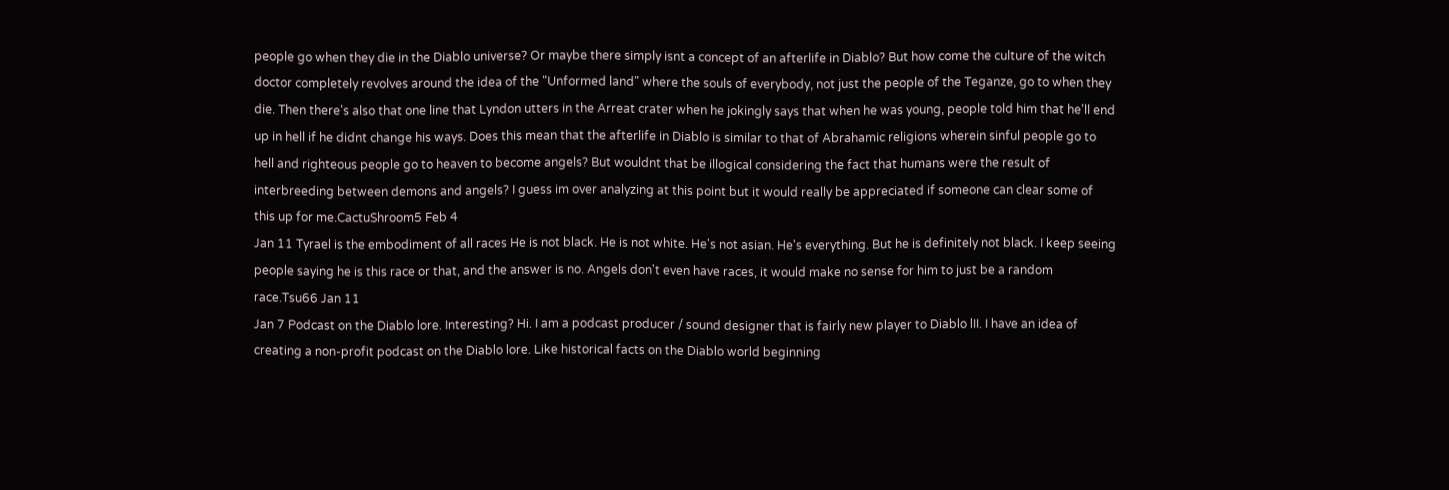people go when they die in the Diablo universe? Or maybe there simply isnt a concept of an afterlife in Diablo? But how come the culture of the witch doctor completely revolves around the idea of the "Unformed land" where the souls of everybody, not just the people of the Teganze, go to when they die. Then there's also that one line that Lyndon utters in the Arreat crater when he jokingly says that when he was young, people told him that he'll end up in hell if he didnt change his ways. Does this mean that the afterlife in Diablo is similar to that of Abrahamic religions wherein sinful people go to hell and righteous people go to heaven to become angels? But wouldnt that be illogical considering the fact that humans were the result of interbreeding between demons and angels? I guess im over analyzing at this point but it would really be appreciated if someone can clear some of this up for me.CactuShroom5 Feb 4
Jan 11 Tyrael is the embodiment of all races He is not black. He is not white. He's not asian. He's everything. But he is definitely not black. I keep seeing people saying he is this race or that, and the answer is no. Angels don't even have races, it would make no sense for him to just be a random race.Tsu66 Jan 11
Jan 7 Podcast on the Diablo lore. Interesting? Hi. I am a podcast producer / sound designer that is fairly new player to Diablo lII. I have an idea of creating a non-profit podcast on the Diablo lore. Like historical facts on the Diablo world beginning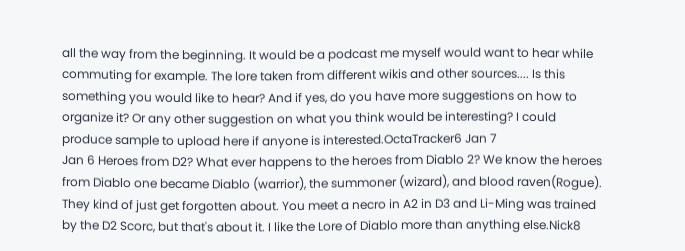all the way from the beginning. It would be a podcast me myself would want to hear while commuting for example. The lore taken from different wikis and other sources.... Is this something you would like to hear? And if yes, do you have more suggestions on how to organize it? Or any other suggestion on what you think would be interesting? I could produce sample to upload here if anyone is interested.OctaTracker6 Jan 7
Jan 6 Heroes from D2? What ever happens to the heroes from Diablo 2? We know the heroes from Diablo one became Diablo (warrior), the summoner (wizard), and blood raven(Rogue). They kind of just get forgotten about. You meet a necro in A2 in D3 and Li-Ming was trained by the D2 Scorc, but that's about it. I like the Lore of Diablo more than anything else.Nick8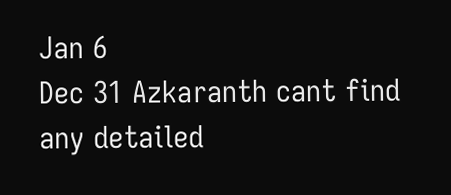Jan 6
Dec 31 Azkaranth cant find any detailed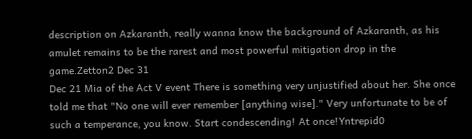description on Azkaranth, really wanna know the background of Azkaranth, as his amulet remains to be the rarest and most powerful mitigation drop in the game.Zetton2 Dec 31
Dec 21 Mia of the Act V event There is something very unjustified about her. She once told me that "No one will ever remember [anything wise]." Very unfortunate to be of such a temperance, you know. Start condescending! At once!Yntrepid0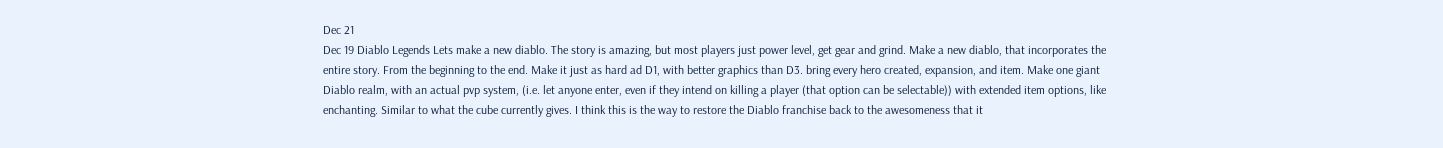Dec 21
Dec 19 Diablo Legends Lets make a new diablo. The story is amazing, but most players just power level, get gear and grind. Make a new diablo, that incorporates the entire story. From the beginning to the end. Make it just as hard ad D1, with better graphics than D3. bring every hero created, expansion, and item. Make one giant Diablo realm, with an actual pvp system, (i.e. let anyone enter, even if they intend on killing a player (that option can be selectable)) with extended item options, like enchanting. Similar to what the cube currently gives. I think this is the way to restore the Diablo franchise back to the awesomeness that it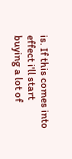is. If this comes into effect i'll start buying a lot of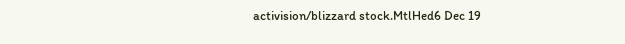activision/blizzard stock.MtlHed6 Dec 19